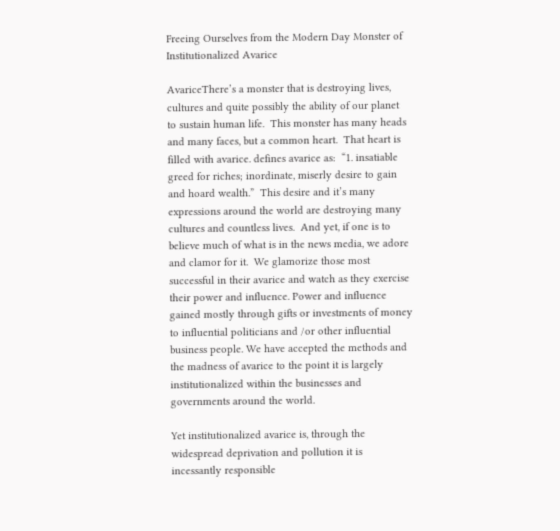Freeing Ourselves from the Modern Day Monster of Institutionalized Avarice

AvariceThere’s a monster that is destroying lives, cultures and quite possibly the ability of our planet to sustain human life.  This monster has many heads and many faces, but a common heart.  That heart is filled with avarice. defines avarice as:  “1. insatiable greed for riches; inordinate, miserly desire to gain and hoard wealth.”  This desire and it’s many expressions around the world are destroying many cultures and countless lives.  And yet, if one is to believe much of what is in the news media, we adore and clamor for it.  We glamorize those most successful in their avarice and watch as they exercise their power and influence. Power and influence gained mostly through gifts or investments of money to influential politicians and /or other influential business people. We have accepted the methods and the madness of avarice to the point it is largely institutionalized within the businesses and governments around the world.

Yet institutionalized avarice is, through the widespread deprivation and pollution it is incessantly responsible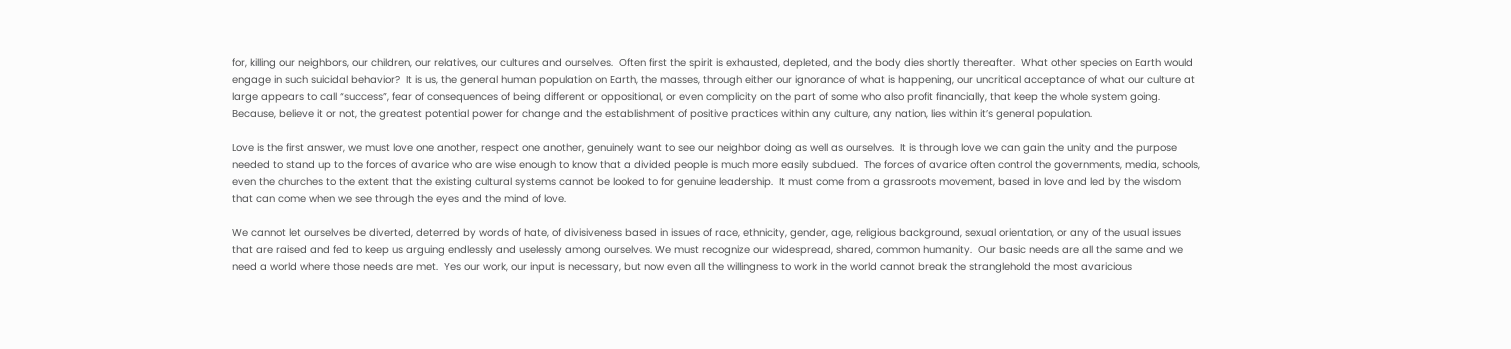for, killing our neighbors, our children, our relatives, our cultures and ourselves.  Often first the spirit is exhausted, depleted, and the body dies shortly thereafter.  What other species on Earth would engage in such suicidal behavior?  It is us, the general human population on Earth, the masses, through either our ignorance of what is happening, our uncritical acceptance of what our culture at large appears to call “success”, fear of consequences of being different or oppositional, or even complicity on the part of some who also profit financially, that keep the whole system going.  Because, believe it or not, the greatest potential power for change and the establishment of positive practices within any culture, any nation, lies within it’s general population.

Love is the first answer, we must love one another, respect one another, genuinely want to see our neighbor doing as well as ourselves.  It is through love we can gain the unity and the purpose needed to stand up to the forces of avarice who are wise enough to know that a divided people is much more easily subdued.  The forces of avarice often control the governments, media, schools, even the churches to the extent that the existing cultural systems cannot be looked to for genuine leadership.  It must come from a grassroots movement, based in love and led by the wisdom that can come when we see through the eyes and the mind of love.

We cannot let ourselves be diverted, deterred by words of hate, of divisiveness based in issues of race, ethnicity, gender, age, religious background, sexual orientation, or any of the usual issues that are raised and fed to keep us arguing endlessly and uselessly among ourselves. We must recognize our widespread, shared, common humanity.  Our basic needs are all the same and we need a world where those needs are met.  Yes our work, our input is necessary, but now even all the willingness to work in the world cannot break the stranglehold the most avaricious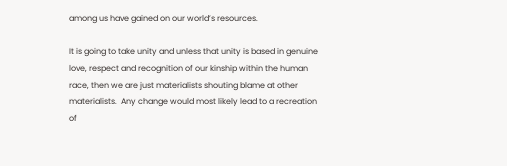among us have gained on our world’s resources.

It is going to take unity and unless that unity is based in genuine love, respect and recognition of our kinship within the human race, then we are just materialists shouting blame at other materialists.  Any change would most likely lead to a recreation of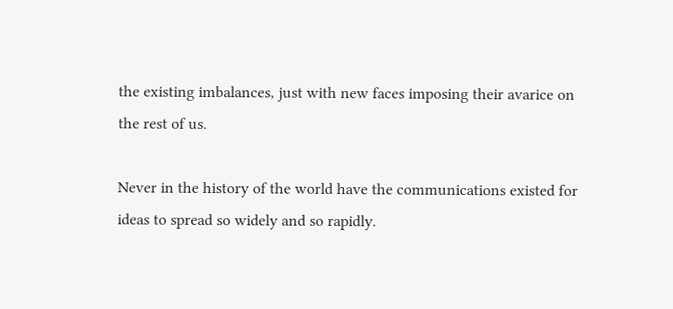the existing imbalances, just with new faces imposing their avarice on the rest of us.

Never in the history of the world have the communications existed for ideas to spread so widely and so rapidly.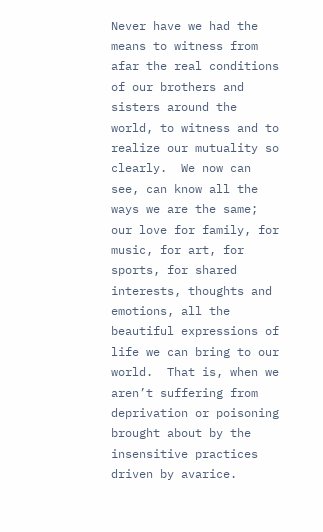Never have we had the means to witness from afar the real conditions of our brothers and sisters around the world, to witness and to realize our mutuality so clearly.  We now can see, can know all the ways we are the same; our love for family, for music, for art, for sports, for shared interests, thoughts and emotions, all the beautiful expressions of life we can bring to our world.  That is, when we aren’t suffering from deprivation or poisoning brought about by the insensitive practices driven by avarice.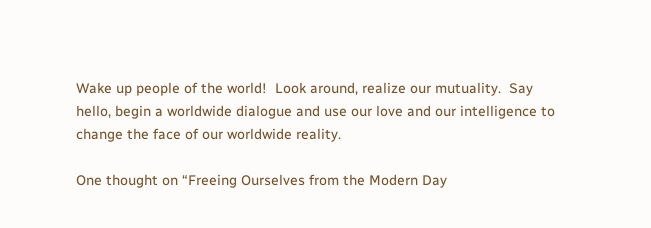Wake up people of the world!  Look around, realize our mutuality.  Say hello, begin a worldwide dialogue and use our love and our intelligence to change the face of our worldwide reality.

One thought on “Freeing Ourselves from the Modern Day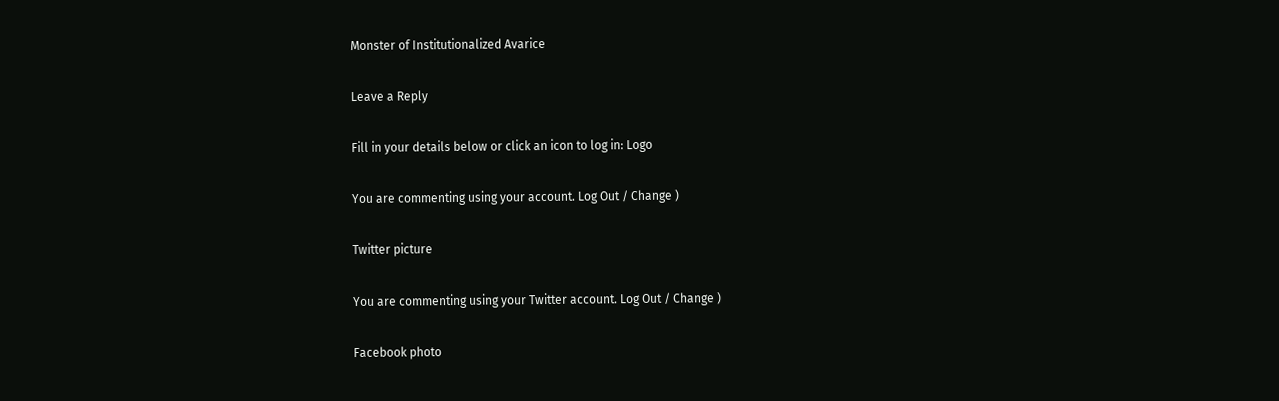Monster of Institutionalized Avarice

Leave a Reply

Fill in your details below or click an icon to log in: Logo

You are commenting using your account. Log Out / Change )

Twitter picture

You are commenting using your Twitter account. Log Out / Change )

Facebook photo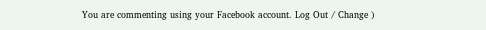You are commenting using your Facebook account. Log Out / Change )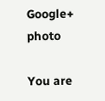Google+ photo

You are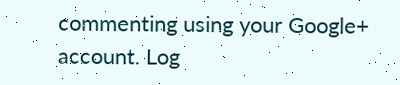commenting using your Google+ account. Log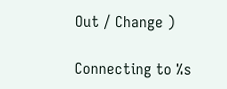Out / Change )

Connecting to %s